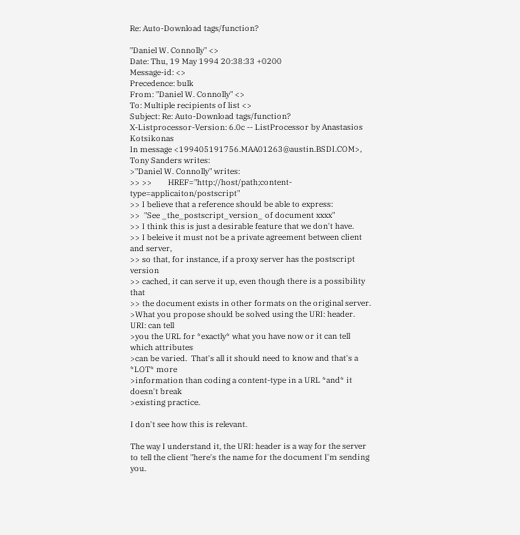Re: Auto-Download tags/function?

"Daniel W. Connolly" <>
Date: Thu, 19 May 1994 20:38:33 +0200
Message-id: <>
Precedence: bulk
From: "Daniel W. Connolly" <>
To: Multiple recipients of list <>
Subject: Re: Auto-Download tags/function?
X-Listprocessor-Version: 6.0c -- ListProcessor by Anastasios Kotsikonas
In message <199405191756.MAA01263@austin.BSDI.COM>, Tony Sanders writes:
>"Daniel W. Connolly" writes:
>> >>        HREF="http://host/path;content-type=applicaiton/postscript"
>> I believe that a reference should be able to express:
>>  "See _the_postscript_version_ of document xxxx"
>> I think this is just a desirable feature that we don't have.
>> I beleive it must not be a private agreement between client and server,
>> so that, for instance, if a proxy server has the postscript version
>> cached, it can serve it up, even though there is a possibility that
>> the document exists in other formats on the original server.
>What you propose should be solved using the URI: header.  URI: can tell
>you the URL for *exactly* what you have now or it can tell which attributes
>can be varied.  That's all it should need to know and that's a *LOT* more
>information than coding a content-type in a URL *and* it doesn't break
>existing practice.

I don't see how this is relevant.

The way I understand it, the URI: header is a way for the server
to tell the client "here's the name for the document I'm sending you.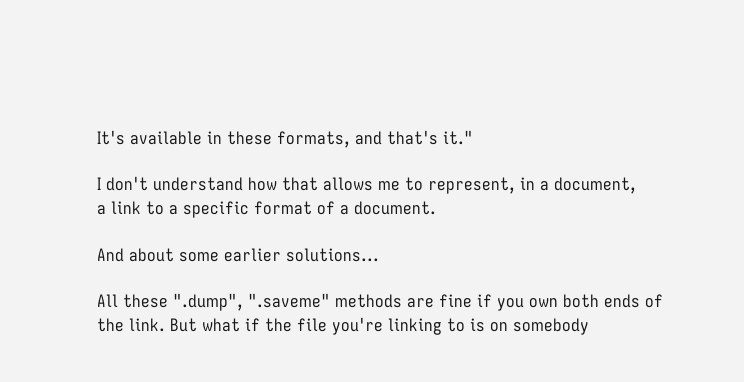It's available in these formats, and that's it."

I don't understand how that allows me to represent, in a document,
a link to a specific format of a document.

And about some earlier solutions...

All these ".dump", ".saveme" methods are fine if you own both ends of
the link. But what if the file you're linking to is on somebody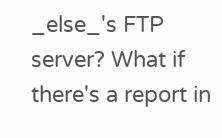_else_'s FTP server? What if there's a report in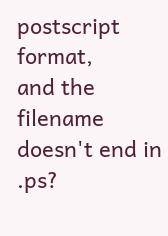postscript format,
and the filename doesn't end in .ps?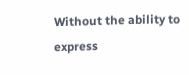Without the ability to express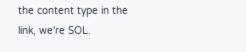the content type in the link, we're SOL.